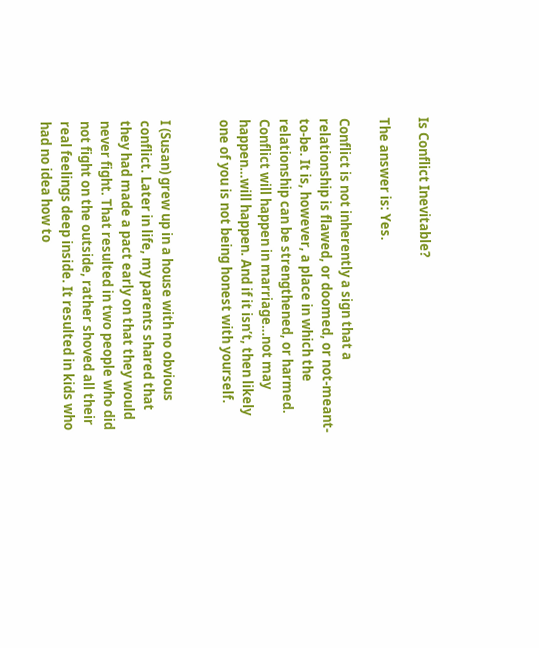Is Conflict Inevitable?

The answer is: Yes.

Conflict is not inherently a sign that a relationship is flawed, or doomed, or not-meant-to-be. It is, however, a place in which the relationship can be strengthened, or harmed. Conflict will happen in marriage…not may happen…will happen. And if it isn’t, then likely one of you is not being honest with yourself.


I (Susan) grew up in a house with no obvious conflict. Later in life, my parents shared that they had made a pact early on that they would never fight. That resulted in two people who did not fight on the outside, rather shoved all their real feelings deep inside. It resulted in kids who had no idea how to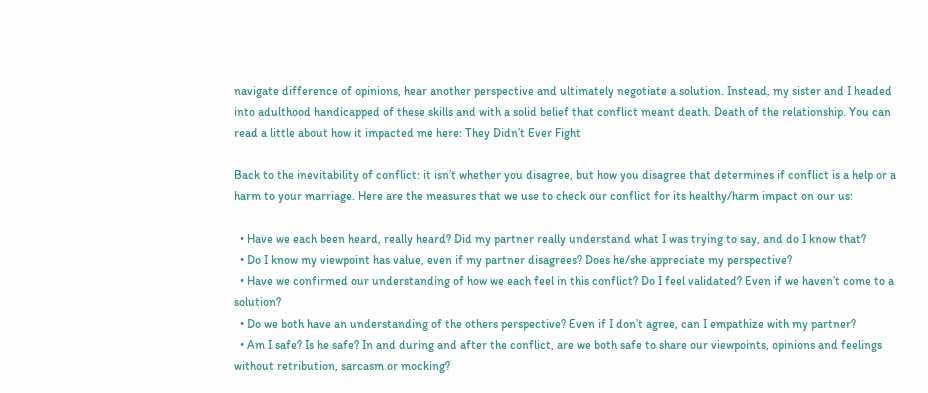navigate difference of opinions, hear another perspective and ultimately negotiate a solution. Instead, my sister and I headed into adulthood handicapped of these skills and with a solid belief that conflict meant death. Death of the relationship. You can read a little about how it impacted me here: They Didn’t Ever Fight

Back to the inevitability of conflict: it isn’t whether you disagree, but how you disagree that determines if conflict is a help or a harm to your marriage. Here are the measures that we use to check our conflict for its healthy/harm impact on our us:

  • Have we each been heard, really heard? Did my partner really understand what I was trying to say, and do I know that?
  • Do I know my viewpoint has value, even if my partner disagrees? Does he/she appreciate my perspective?
  • Have we confirmed our understanding of how we each feel in this conflict? Do I feel validated? Even if we haven’t come to a solution?
  • Do we both have an understanding of the others perspective? Even if I don’t agree, can I empathize with my partner?
  • Am I safe? Is he safe? In and during and after the conflict, are we both safe to share our viewpoints, opinions and feelings without retribution, sarcasm or mocking?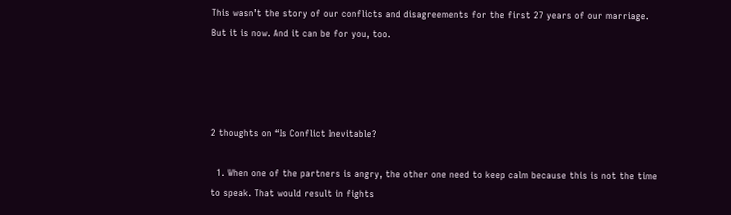This wasn’t the story of our conflicts and disagreements for the first 27 years of our marriage. But it is now. And it can be for you, too.




2 thoughts on “Is Conflict Inevitable?

  1. When one of the partners is angry, the other one need to keep calm because this is not the time to speak. That would result in fights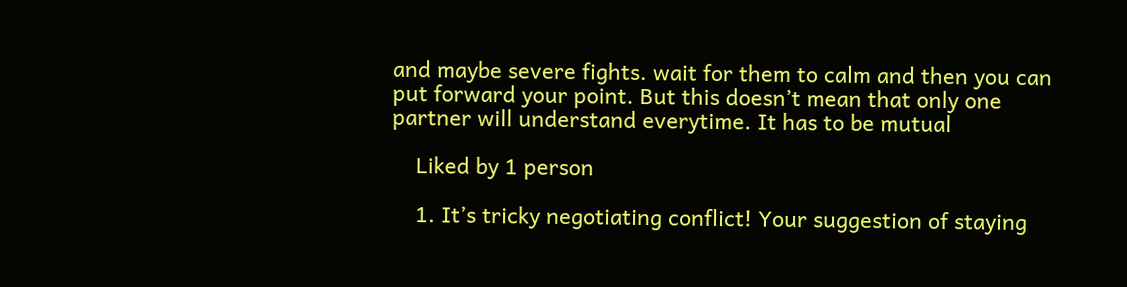and maybe severe fights. wait for them to calm and then you can put forward your point. But this doesn’t mean that only one partner will understand everytime. It has to be mutual

    Liked by 1 person

    1. It’s tricky negotiating conflict! Your suggestion of staying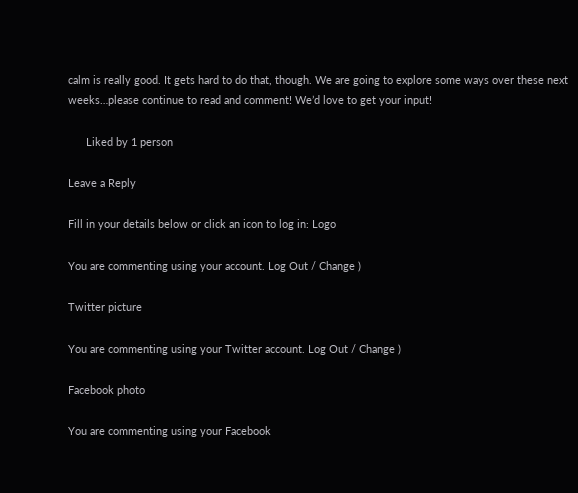calm is really good. It gets hard to do that, though. We are going to explore some ways over these next weeks…please continue to read and comment! We’d love to get your input!

      Liked by 1 person

Leave a Reply

Fill in your details below or click an icon to log in: Logo

You are commenting using your account. Log Out / Change )

Twitter picture

You are commenting using your Twitter account. Log Out / Change )

Facebook photo

You are commenting using your Facebook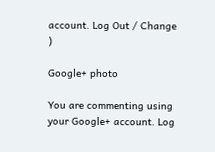account. Log Out / Change )

Google+ photo

You are commenting using your Google+ account. Log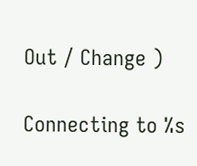Out / Change )

Connecting to %s